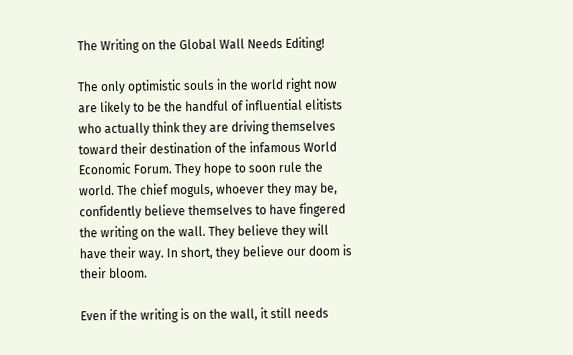The Writing on the Global Wall Needs Editing!

The only optimistic souls in the world right now are likely to be the handful of influential elitists who actually think they are driving themselves toward their destination of the infamous World Economic Forum. They hope to soon rule the world. The chief moguls, whoever they may be, confidently believe themselves to have fingered the writing on the wall. They believe they will have their way. In short, they believe our doom is their bloom.

Even if the writing is on the wall, it still needs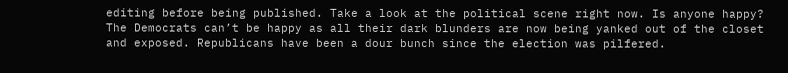editing before being published. Take a look at the political scene right now. Is anyone happy? The Democrats can’t be happy as all their dark blunders are now being yanked out of the closet and exposed. Republicans have been a dour bunch since the election was pilfered.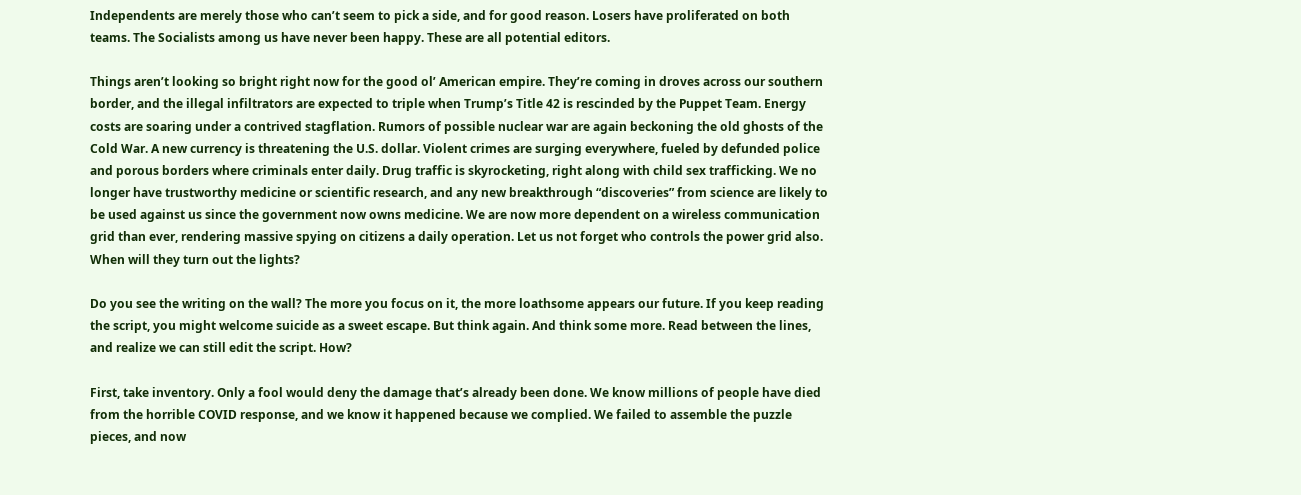Independents are merely those who can’t seem to pick a side, and for good reason. Losers have proliferated on both teams. The Socialists among us have never been happy. These are all potential editors.

Things aren’t looking so bright right now for the good ol’ American empire. They’re coming in droves across our southern border, and the illegal infiltrators are expected to triple when Trump’s Title 42 is rescinded by the Puppet Team. Energy costs are soaring under a contrived stagflation. Rumors of possible nuclear war are again beckoning the old ghosts of the Cold War. A new currency is threatening the U.S. dollar. Violent crimes are surging everywhere, fueled by defunded police and porous borders where criminals enter daily. Drug traffic is skyrocketing, right along with child sex trafficking. We no longer have trustworthy medicine or scientific research, and any new breakthrough “discoveries” from science are likely to be used against us since the government now owns medicine. We are now more dependent on a wireless communication grid than ever, rendering massive spying on citizens a daily operation. Let us not forget who controls the power grid also. When will they turn out the lights?

Do you see the writing on the wall? The more you focus on it, the more loathsome appears our future. If you keep reading the script, you might welcome suicide as a sweet escape. But think again. And think some more. Read between the lines, and realize we can still edit the script. How?

First, take inventory. Only a fool would deny the damage that’s already been done. We know millions of people have died from the horrible COVID response, and we know it happened because we complied. We failed to assemble the puzzle pieces, and now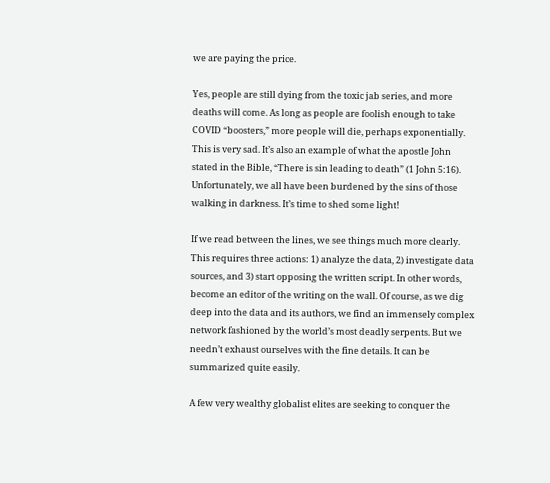we are paying the price.

Yes, people are still dying from the toxic jab series, and more deaths will come. As long as people are foolish enough to take COVID “boosters,” more people will die, perhaps exponentially. This is very sad. It’s also an example of what the apostle John stated in the Bible, “There is sin leading to death” (1 John 5:16). Unfortunately, we all have been burdened by the sins of those walking in darkness. It’s time to shed some light!

If we read between the lines, we see things much more clearly. This requires three actions: 1) analyze the data, 2) investigate data sources, and 3) start opposing the written script. In other words, become an editor of the writing on the wall. Of course, as we dig deep into the data and its authors, we find an immensely complex network fashioned by the world’s most deadly serpents. But we needn’t exhaust ourselves with the fine details. It can be summarized quite easily.

A few very wealthy globalist elites are seeking to conquer the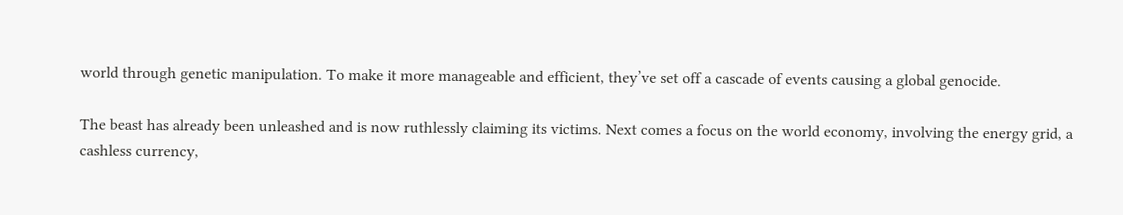world through genetic manipulation. To make it more manageable and efficient, they’ve set off a cascade of events causing a global genocide.

The beast has already been unleashed and is now ruthlessly claiming its victims. Next comes a focus on the world economy, involving the energy grid, a cashless currency,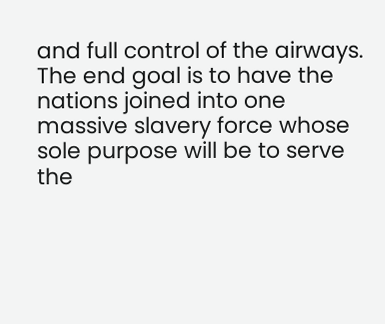and full control of the airways. The end goal is to have the nations joined into one massive slavery force whose sole purpose will be to serve the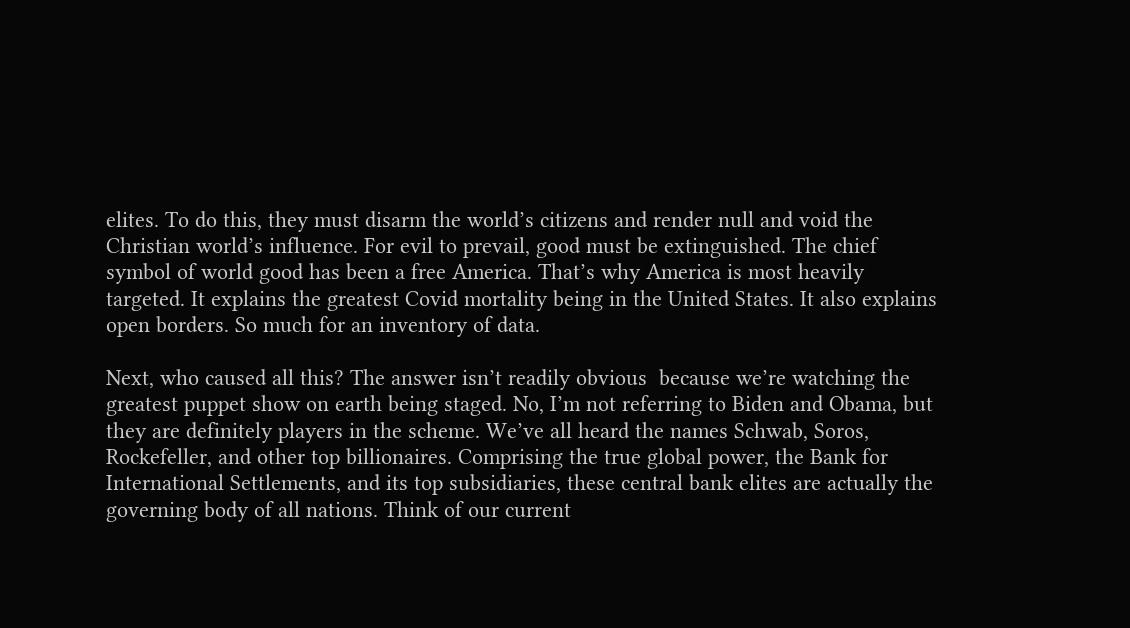elites. To do this, they must disarm the world’s citizens and render null and void the Christian world’s influence. For evil to prevail, good must be extinguished. The chief symbol of world good has been a free America. That’s why America is most heavily targeted. It explains the greatest Covid mortality being in the United States. It also explains open borders. So much for an inventory of data.

Next, who caused all this? The answer isn’t readily obvious  because we’re watching the greatest puppet show on earth being staged. No, I’m not referring to Biden and Obama, but they are definitely players in the scheme. We’ve all heard the names Schwab, Soros, Rockefeller, and other top billionaires. Comprising the true global power, the Bank for International Settlements, and its top subsidiaries, these central bank elites are actually the governing body of all nations. Think of our current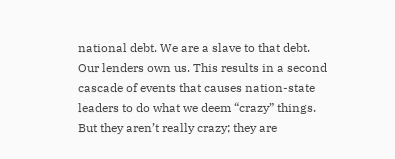national debt. We are a slave to that debt. Our lenders own us. This results in a second cascade of events that causes nation-state leaders to do what we deem “crazy” things. But they aren’t really crazy; they are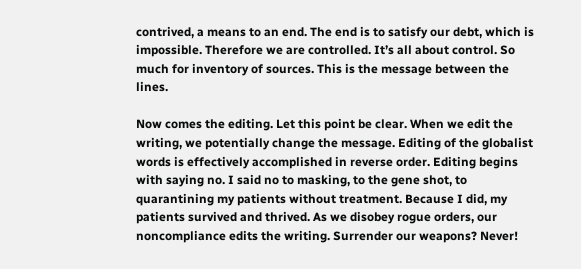contrived, a means to an end. The end is to satisfy our debt, which is impossible. Therefore we are controlled. It’s all about control. So much for inventory of sources. This is the message between the lines.

Now comes the editing. Let this point be clear. When we edit the writing, we potentially change the message. Editing of the globalist words is effectively accomplished in reverse order. Editing begins with saying no. I said no to masking, to the gene shot, to quarantining my patients without treatment. Because I did, my patients survived and thrived. As we disobey rogue orders, our noncompliance edits the writing. Surrender our weapons? Never!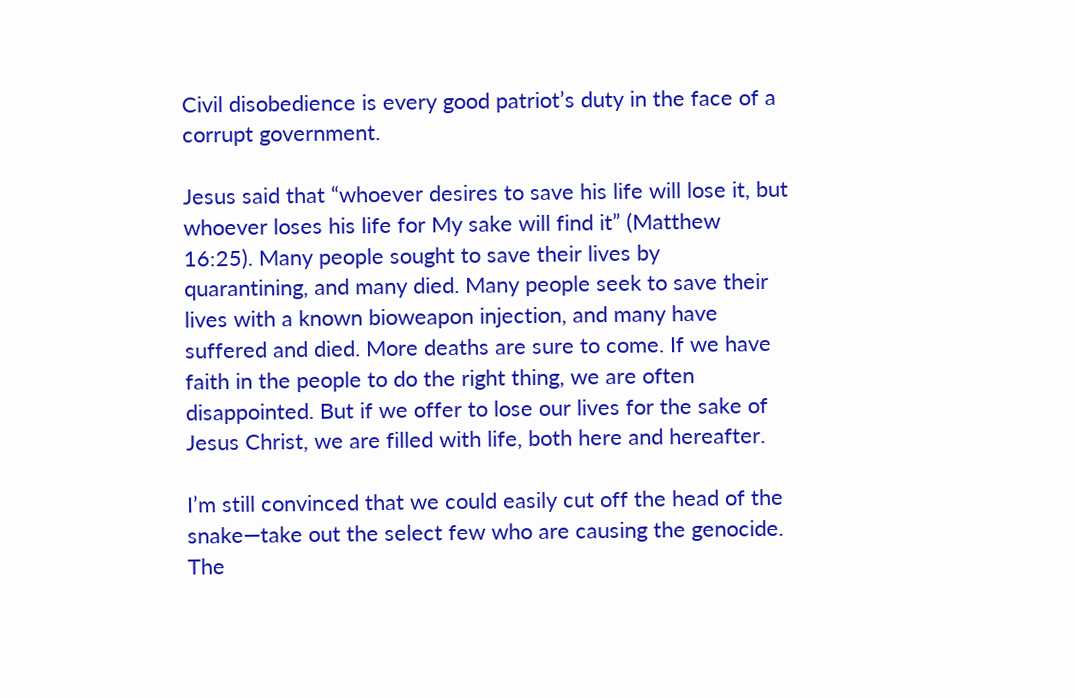Civil disobedience is every good patriot’s duty in the face of a corrupt government.

Jesus said that “whoever desires to save his life will lose it, but whoever loses his life for My sake will find it” (Matthew 16:25). Many people sought to save their lives by quarantining, and many died. Many people seek to save their lives with a known bioweapon injection, and many have suffered and died. More deaths are sure to come. If we have faith in the people to do the right thing, we are often disappointed. But if we offer to lose our lives for the sake of Jesus Christ, we are filled with life, both here and hereafter.

I’m still convinced that we could easily cut off the head of the snake—take out the select few who are causing the genocide. The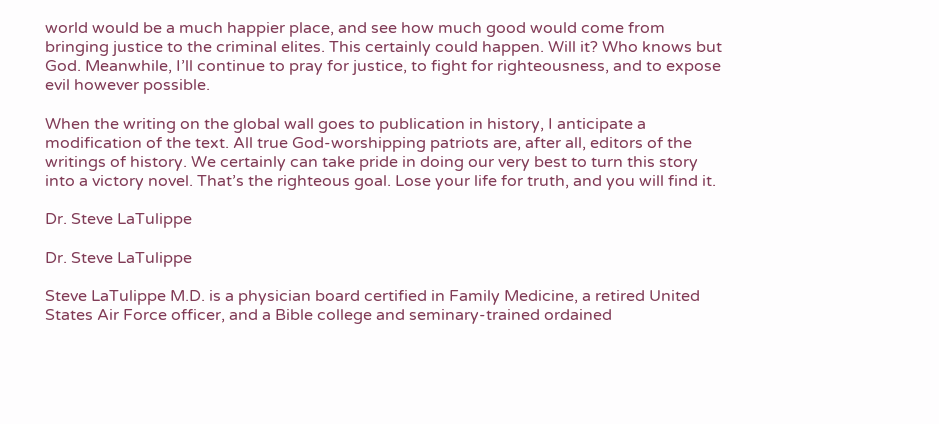world would be a much happier place, and see how much good would come from bringing justice to the criminal elites. This certainly could happen. Will it? Who knows but God. Meanwhile, I’ll continue to pray for justice, to fight for righteousness, and to expose evil however possible.

When the writing on the global wall goes to publication in history, I anticipate a modification of the text. All true God-worshipping patriots are, after all, editors of the writings of history. We certainly can take pride in doing our very best to turn this story into a victory novel. That’s the righteous goal. Lose your life for truth, and you will find it.

Dr. Steve LaTulippe

Dr. Steve LaTulippe

Steve LaTulippe M.D. is a physician board certified in Family Medicine, a retired United States Air Force officer, and a Bible college and seminary-trained ordained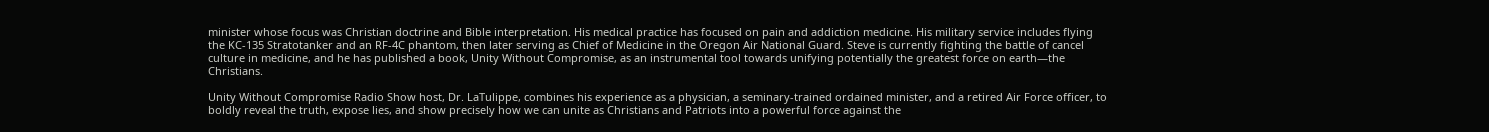minister whose focus was Christian doctrine and Bible interpretation. His medical practice has focused on pain and addiction medicine. His military service includes flying the KC-135 Stratotanker and an RF-4C phantom, then later serving as Chief of Medicine in the Oregon Air National Guard. Steve is currently fighting the battle of cancel culture in medicine, and he has published a book, Unity Without Compromise, as an instrumental tool towards unifying potentially the greatest force on earth—the Christians.

Unity Without Compromise Radio Show host, Dr. LaTulippe, combines his experience as a physician, a seminary-trained ordained minister, and a retired Air Force officer, to boldly reveal the truth, expose lies, and show precisely how we can unite as Christians and Patriots into a powerful force against the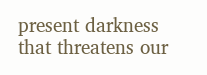present darkness that threatens our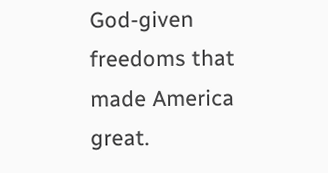God-given freedoms that made America great.